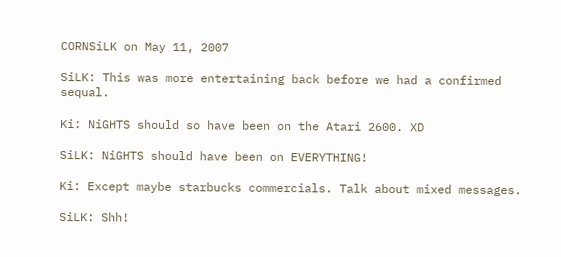CORNSiLK on May 11, 2007

SiLK: This was more entertaining back before we had a confirmed sequal.

Ki: NiGHTS should so have been on the Atari 2600. XD

SiLK: NiGHTS should have been on EVERYTHING!

Ki: Except maybe starbucks commercials. Talk about mixed messages.

SiLK: Shh!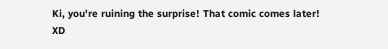Ki, you're ruining the surprise! That comic comes later! XD